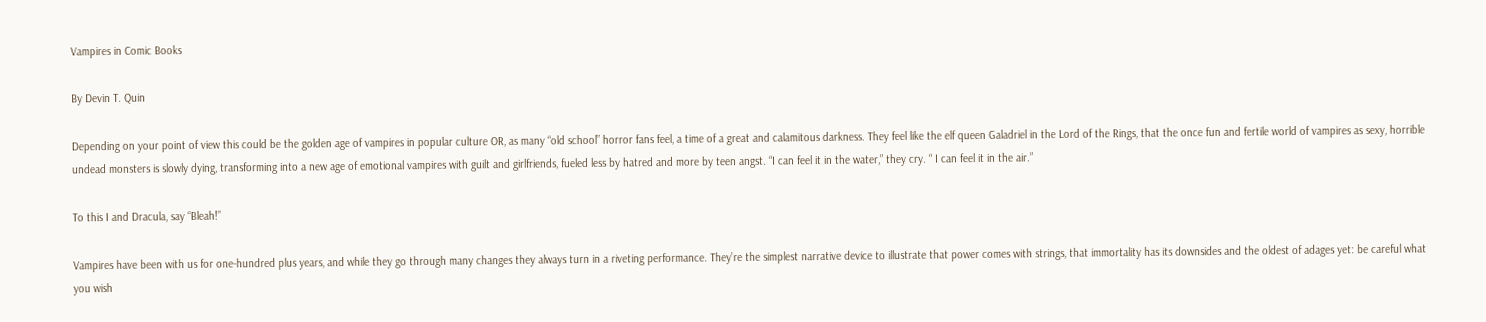Vampires in Comic Books

By Devin T. Quin

Depending on your point of view this could be the golden age of vampires in popular culture OR, as many “old school” horror fans feel, a time of a great and calamitous darkness. They feel like the elf queen Galadriel in the Lord of the Rings, that the once fun and fertile world of vampires as sexy, horrible undead monsters is slowly dying, transforming into a new age of emotional vampires with guilt and girlfriends, fueled less by hatred and more by teen angst. “I can feel it in the water,” they cry. “ I can feel it in the air.”

To this I and Dracula, say “Bleah!”

Vampires have been with us for one-hundred plus years, and while they go through many changes they always turn in a riveting performance. They’re the simplest narrative device to illustrate that power comes with strings, that immortality has its downsides and the oldest of adages yet: be careful what you wish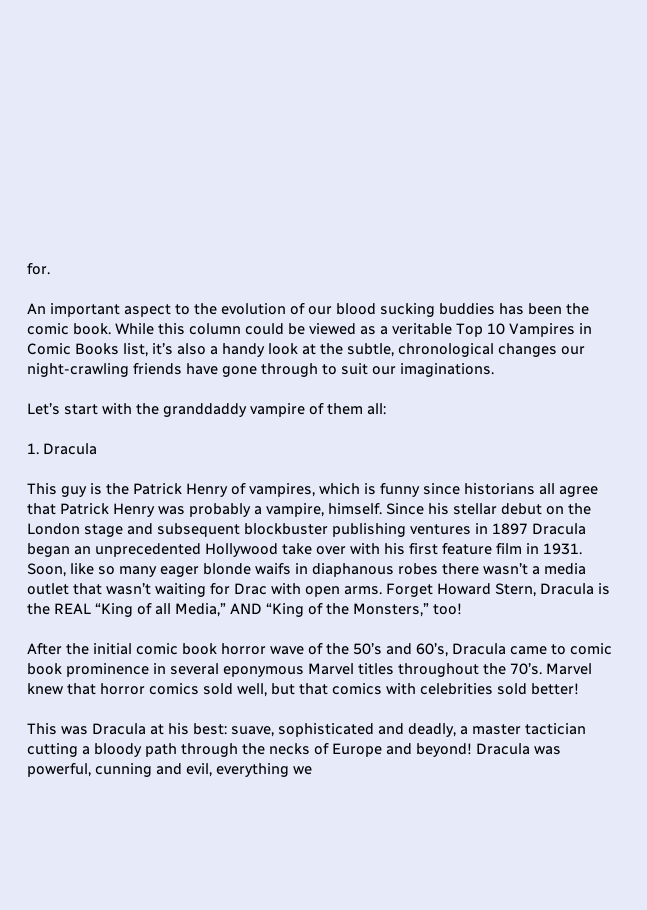for.

An important aspect to the evolution of our blood sucking buddies has been the comic book. While this column could be viewed as a veritable Top 10 Vampires in Comic Books list, it’s also a handy look at the subtle, chronological changes our night-crawling friends have gone through to suit our imaginations.

Let’s start with the granddaddy vampire of them all:

1. Dracula

This guy is the Patrick Henry of vampires, which is funny since historians all agree that Patrick Henry was probably a vampire, himself. Since his stellar debut on the London stage and subsequent blockbuster publishing ventures in 1897 Dracula began an unprecedented Hollywood take over with his first feature film in 1931. Soon, like so many eager blonde waifs in diaphanous robes there wasn’t a media outlet that wasn’t waiting for Drac with open arms. Forget Howard Stern, Dracula is the REAL “King of all Media,” AND “King of the Monsters,” too!

After the initial comic book horror wave of the 50’s and 60’s, Dracula came to comic book prominence in several eponymous Marvel titles throughout the 70’s. Marvel knew that horror comics sold well, but that comics with celebrities sold better!

This was Dracula at his best: suave, sophisticated and deadly, a master tactician cutting a bloody path through the necks of Europe and beyond! Dracula was powerful, cunning and evil, everything we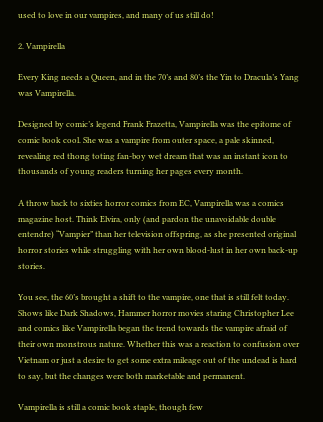used to love in our vampires, and many of us still do!

2. Vampirella

Every King needs a Queen, and in the 70’s and 80’s the Yin to Dracula’s Yang was Vampirella.

Designed by comic’s legend Frank Frazetta, Vampirella was the epitome of comic book cool. She was a vampire from outer space, a pale skinned, revealing red thong toting fan-boy wet dream that was an instant icon to thousands of young readers turning her pages every month.

A throw back to sixties horror comics from EC, Vampirella was a comics magazine host. Think Elvira, only (and pardon the unavoidable double entendre) “Vampier” than her television offspring, as she presented original horror stories while struggling with her own blood-lust in her own back-up stories.

You see, the 60’s brought a shift to the vampire, one that is still felt today. Shows like Dark Shadows, Hammer horror movies staring Christopher Lee and comics like Vampirella began the trend towards the vampire afraid of their own monstrous nature. Whether this was a reaction to confusion over Vietnam or just a desire to get some extra mileage out of the undead is hard to say, but the changes were both marketable and permanent.

Vampirella is still a comic book staple, though few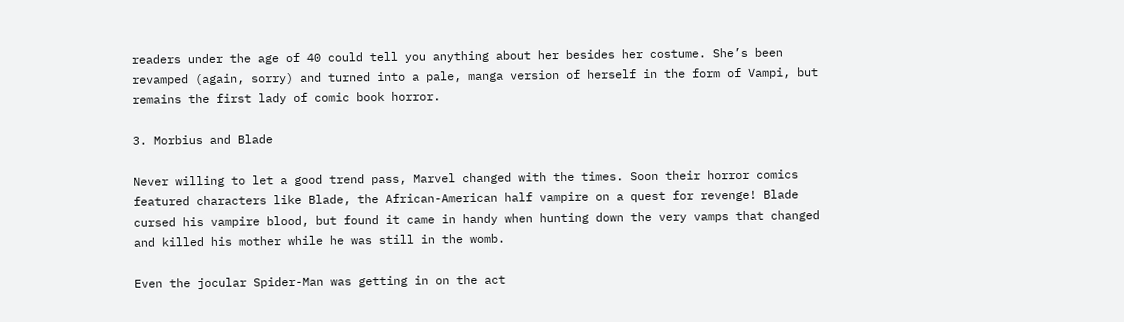readers under the age of 40 could tell you anything about her besides her costume. She’s been revamped (again, sorry) and turned into a pale, manga version of herself in the form of Vampi, but remains the first lady of comic book horror.

3. Morbius and Blade

Never willing to let a good trend pass, Marvel changed with the times. Soon their horror comics featured characters like Blade, the African-American half vampire on a quest for revenge! Blade cursed his vampire blood, but found it came in handy when hunting down the very vamps that changed and killed his mother while he was still in the womb.

Even the jocular Spider-Man was getting in on the act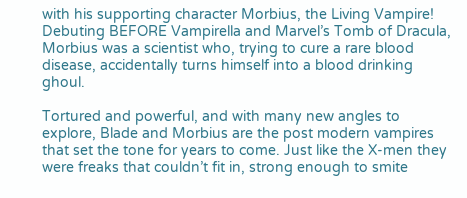with his supporting character Morbius, the Living Vampire! Debuting BEFORE Vampirella and Marvel’s Tomb of Dracula, Morbius was a scientist who, trying to cure a rare blood disease, accidentally turns himself into a blood drinking ghoul.

Tortured and powerful, and with many new angles to explore, Blade and Morbius are the post modern vampires that set the tone for years to come. Just like the X-men they were freaks that couldn’t fit in, strong enough to smite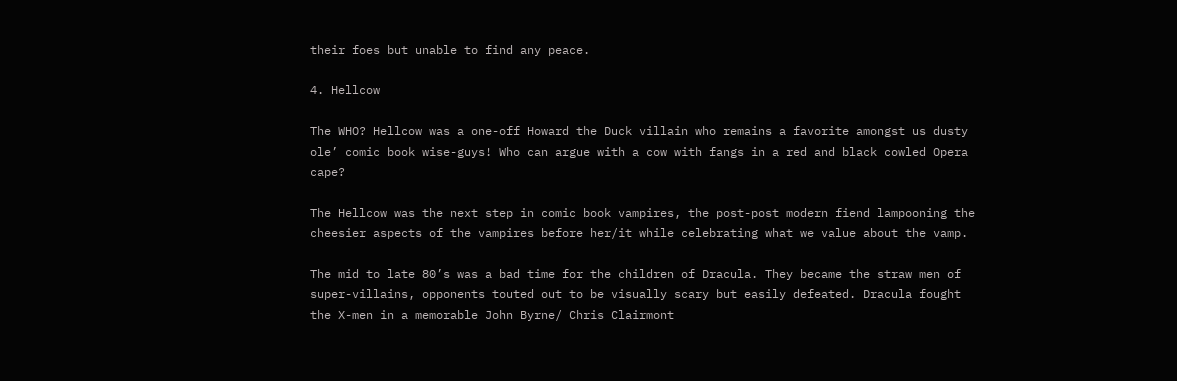their foes but unable to find any peace.

4. Hellcow

The WHO? Hellcow was a one-off Howard the Duck villain who remains a favorite amongst us dusty ole’ comic book wise-guys! Who can argue with a cow with fangs in a red and black cowled Opera cape?

The Hellcow was the next step in comic book vampires, the post-post modern fiend lampooning the cheesier aspects of the vampires before her/it while celebrating what we value about the vamp.

The mid to late 80’s was a bad time for the children of Dracula. They became the straw men of super-villains, opponents touted out to be visually scary but easily defeated. Dracula fought the X-men in a memorable John Byrne/ Chris Clairmont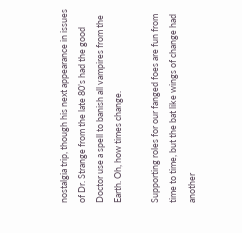nostalgia trip, though his next appearance in issues of Dr. Strange from the late 80’s had the good Doctor use a spell to banish all vampires from the Earth. Oh, how times change.

Supporting roles for our fanged foes are fun from time to time, but the bat like wings of change had another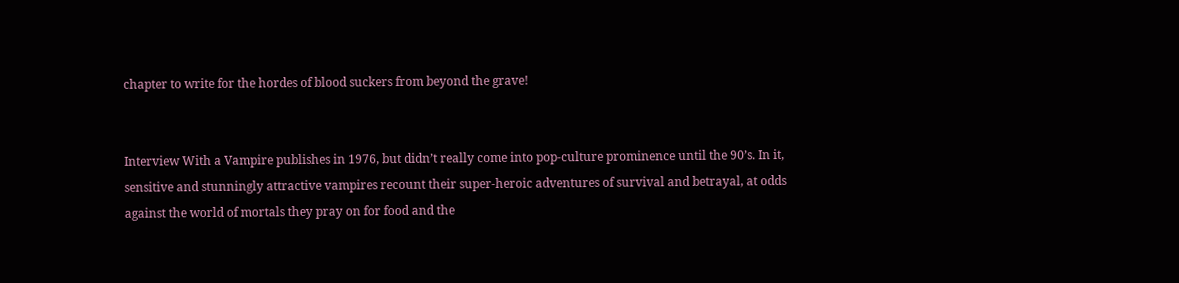chapter to write for the hordes of blood suckers from beyond the grave!


Interview With a Vampire publishes in 1976, but didn’t really come into pop-culture prominence until the 90’s. In it, sensitive and stunningly attractive vampires recount their super-heroic adventures of survival and betrayal, at odds against the world of mortals they pray on for food and the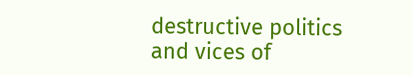destructive politics and vices of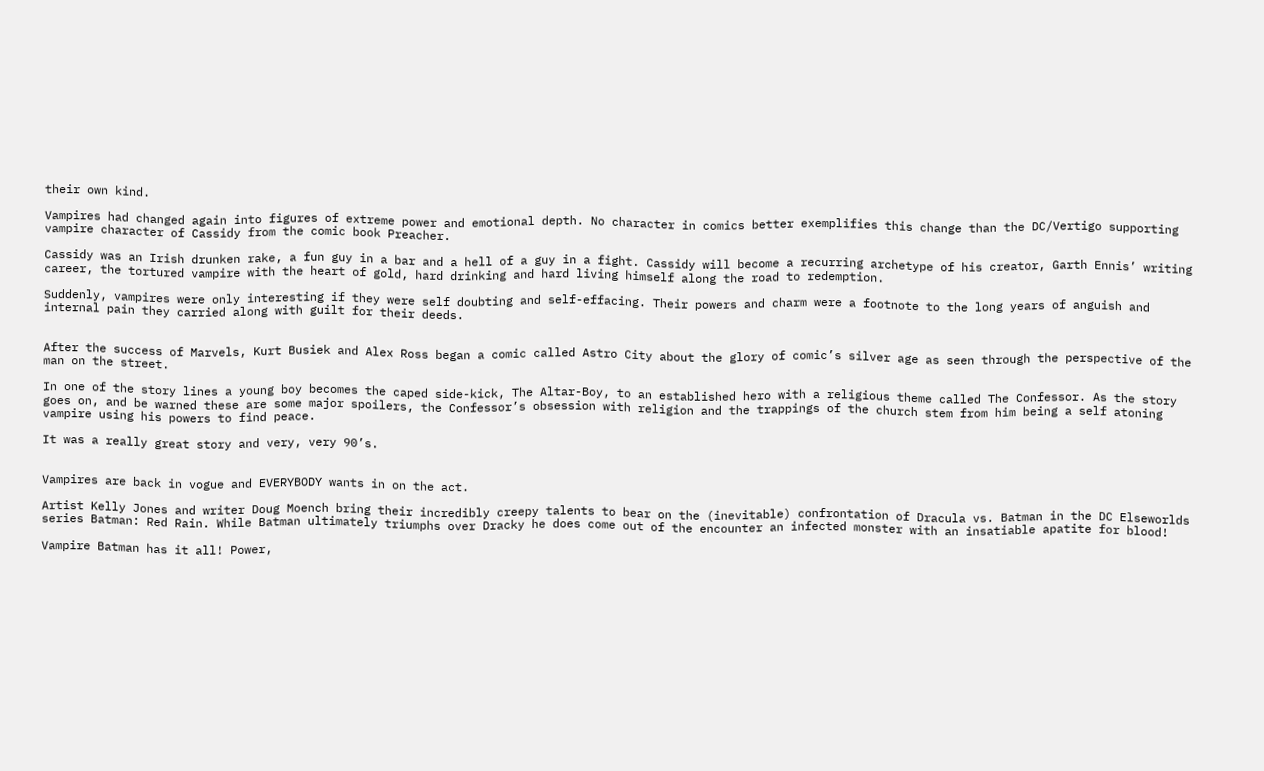their own kind.

Vampires had changed again into figures of extreme power and emotional depth. No character in comics better exemplifies this change than the DC/Vertigo supporting vampire character of Cassidy from the comic book Preacher.

Cassidy was an Irish drunken rake, a fun guy in a bar and a hell of a guy in a fight. Cassidy will become a recurring archetype of his creator, Garth Ennis’ writing career, the tortured vampire with the heart of gold, hard drinking and hard living himself along the road to redemption.

Suddenly, vampires were only interesting if they were self doubting and self-effacing. Their powers and charm were a footnote to the long years of anguish and internal pain they carried along with guilt for their deeds.


After the success of Marvels, Kurt Busiek and Alex Ross began a comic called Astro City about the glory of comic’s silver age as seen through the perspective of the man on the street.

In one of the story lines a young boy becomes the caped side-kick, The Altar-Boy, to an established hero with a religious theme called The Confessor. As the story goes on, and be warned these are some major spoilers, the Confessor’s obsession with religion and the trappings of the church stem from him being a self atoning vampire using his powers to find peace.

It was a really great story and very, very 90’s.


Vampires are back in vogue and EVERYBODY wants in on the act.

Artist Kelly Jones and writer Doug Moench bring their incredibly creepy talents to bear on the (inevitable) confrontation of Dracula vs. Batman in the DC Elseworlds series Batman: Red Rain. While Batman ultimately triumphs over Dracky he does come out of the encounter an infected monster with an insatiable apatite for blood!

Vampire Batman has it all! Power,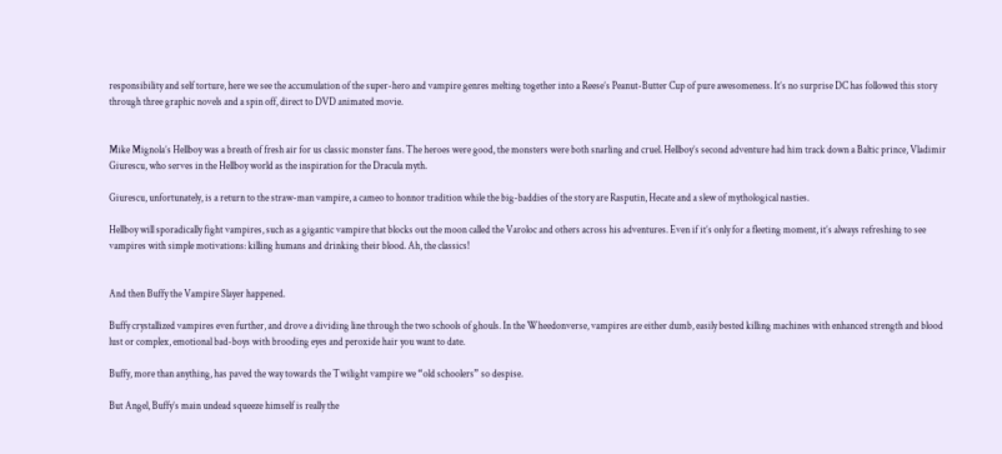responsibility and self torture, here we see the accumulation of the super-hero and vampire genres melting together into a Reese’s Peanut-Butter Cup of pure awesomeness. It’s no surprise DC has followed this story through three graphic novels and a spin off, direct to DVD animated movie.


Mike Mignola’s Hellboy was a breath of fresh air for us classic monster fans. The heroes were good, the monsters were both snarling and cruel. Hellboy’s second adventure had him track down a Baltic prince, Vladimir Giurescu, who serves in the Hellboy world as the inspiration for the Dracula myth.

Giurescu, unfortunately, is a return to the straw-man vampire, a cameo to honnor tradition while the big-baddies of the story are Rasputin, Hecate and a slew of mythological nasties.

Hellboy will sporadically fight vampires, such as a gigantic vampire that blocks out the moon called the Varoloc and others across his adventures. Even if it’s only for a fleeting moment, it’s always refreshing to see vampires with simple motivations: killing humans and drinking their blood. Ah, the classics!


And then Buffy the Vampire Slayer happened.

Buffy crystallized vampires even further, and drove a dividing line through the two schools of ghouls. In the Wheedonverse, vampires are either dumb, easily bested killing machines with enhanced strength and blood lust or complex, emotional bad-boys with brooding eyes and peroxide hair you want to date.

Buffy, more than anything, has paved the way towards the Twilight vampire we “old schoolers” so despise.

But Angel, Buffy’s main undead squeeze himself is really the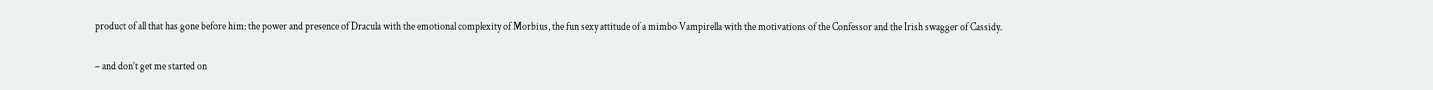product of all that has gone before him: the power and presence of Dracula with the emotional complexity of Morbius, the fun sexy attitude of a mimbo Vampirella with the motivations of the Confessor and the Irish swagger of Cassidy.

– and don’t get me started on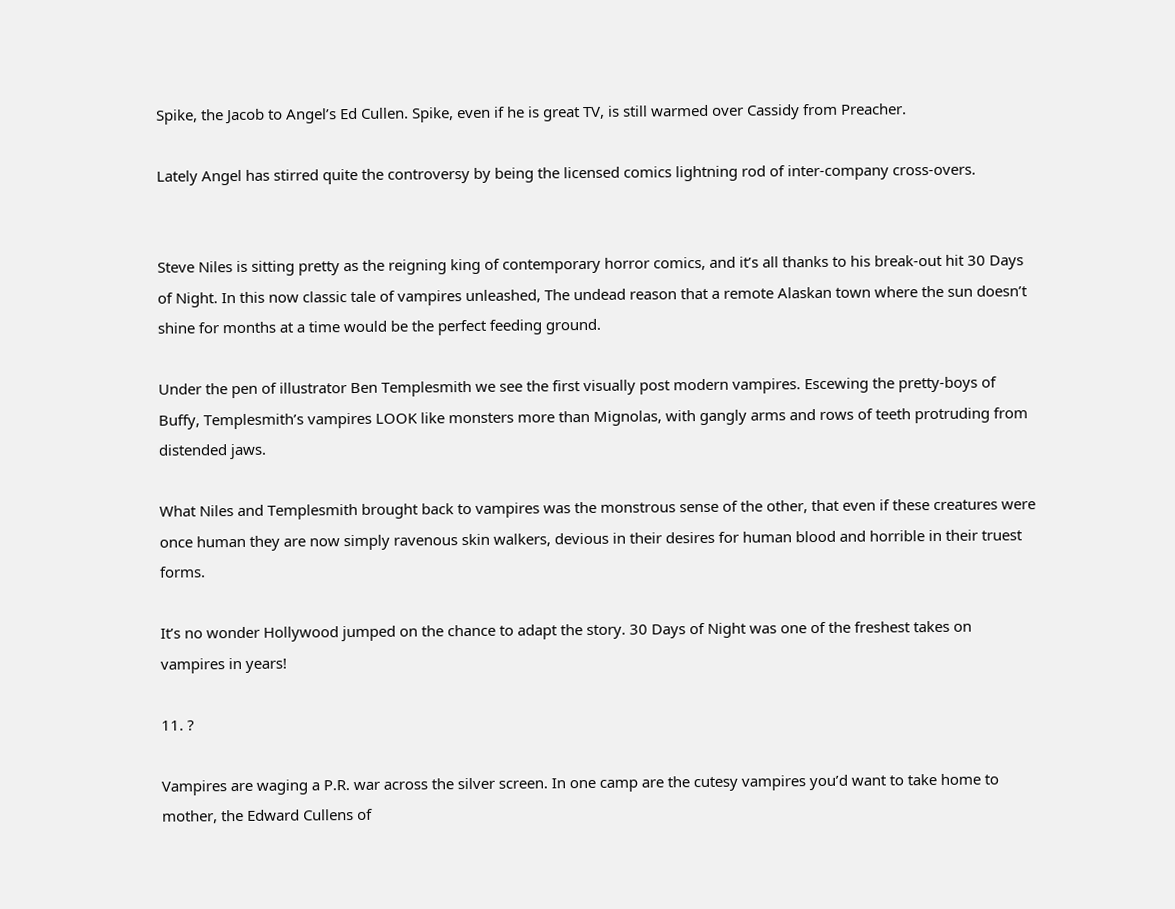Spike, the Jacob to Angel’s Ed Cullen. Spike, even if he is great TV, is still warmed over Cassidy from Preacher.

Lately Angel has stirred quite the controversy by being the licensed comics lightning rod of inter-company cross-overs.


Steve Niles is sitting pretty as the reigning king of contemporary horror comics, and it’s all thanks to his break-out hit 30 Days of Night. In this now classic tale of vampires unleashed, The undead reason that a remote Alaskan town where the sun doesn’t shine for months at a time would be the perfect feeding ground.

Under the pen of illustrator Ben Templesmith we see the first visually post modern vampires. Escewing the pretty-boys of Buffy, Templesmith’s vampires LOOK like monsters more than Mignolas, with gangly arms and rows of teeth protruding from distended jaws.

What Niles and Templesmith brought back to vampires was the monstrous sense of the other, that even if these creatures were once human they are now simply ravenous skin walkers, devious in their desires for human blood and horrible in their truest forms.

It’s no wonder Hollywood jumped on the chance to adapt the story. 30 Days of Night was one of the freshest takes on vampires in years!

11. ?

Vampires are waging a P.R. war across the silver screen. In one camp are the cutesy vampires you’d want to take home to mother, the Edward Cullens of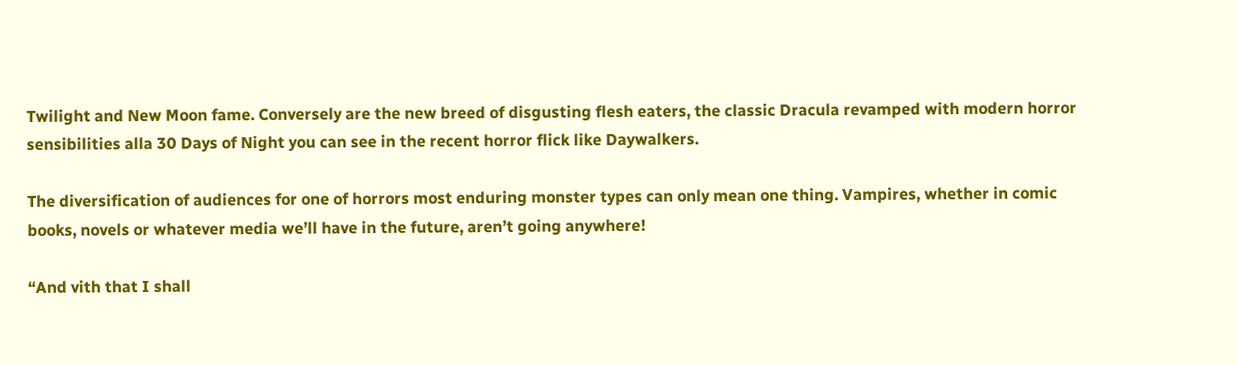Twilight and New Moon fame. Conversely are the new breed of disgusting flesh eaters, the classic Dracula revamped with modern horror sensibilities alla 30 Days of Night you can see in the recent horror flick like Daywalkers.

The diversification of audiences for one of horrors most enduring monster types can only mean one thing. Vampires, whether in comic books, novels or whatever media we’ll have in the future, aren’t going anywhere!

“And vith that I shall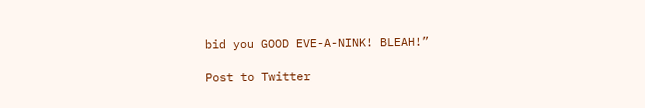bid you GOOD EVE-A-NINK! BLEAH!”

Post to Twitter